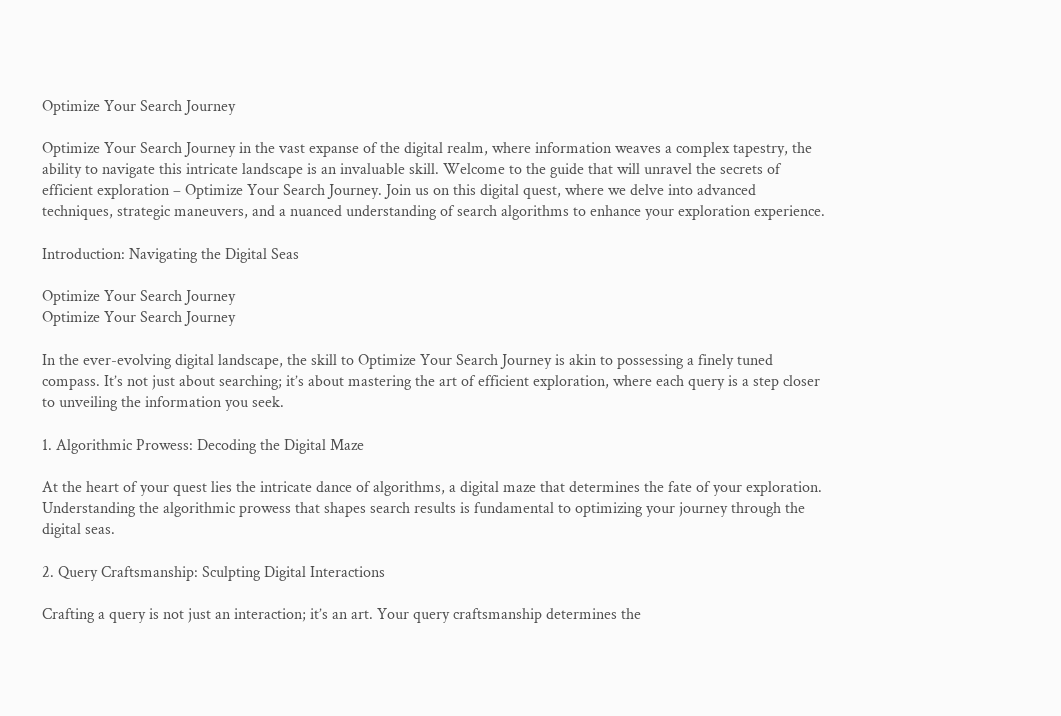Optimize Your Search Journey

Optimize Your Search Journey in the vast expanse of the digital realm, where information weaves a complex tapestry, the ability to navigate this intricate landscape is an invaluable skill. Welcome to the guide that will unravel the secrets of efficient exploration – Optimize Your Search Journey. Join us on this digital quest, where we delve into advanced techniques, strategic maneuvers, and a nuanced understanding of search algorithms to enhance your exploration experience.

Introduction: Navigating the Digital Seas

Optimize Your Search Journey
Optimize Your Search Journey

In the ever-evolving digital landscape, the skill to Optimize Your Search Journey is akin to possessing a finely tuned compass. It’s not just about searching; it’s about mastering the art of efficient exploration, where each query is a step closer to unveiling the information you seek.

1. Algorithmic Prowess: Decoding the Digital Maze

At the heart of your quest lies the intricate dance of algorithms, a digital maze that determines the fate of your exploration. Understanding the algorithmic prowess that shapes search results is fundamental to optimizing your journey through the digital seas.

2. Query Craftsmanship: Sculpting Digital Interactions

Crafting a query is not just an interaction; it’s an art. Your query craftsmanship determines the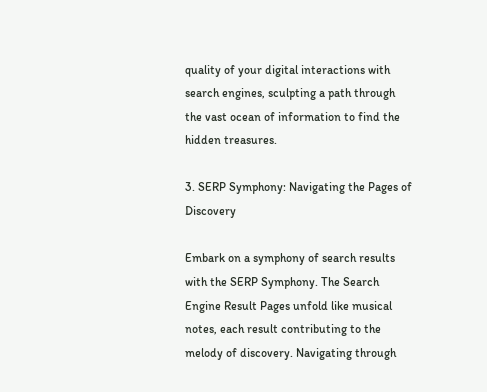quality of your digital interactions with search engines, sculpting a path through the vast ocean of information to find the hidden treasures.

3. SERP Symphony: Navigating the Pages of Discovery

Embark on a symphony of search results with the SERP Symphony. The Search Engine Result Pages unfold like musical notes, each result contributing to the melody of discovery. Navigating through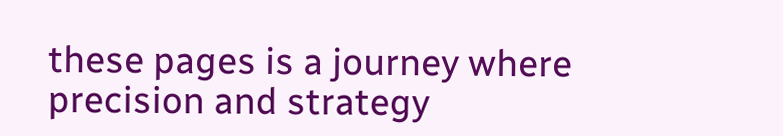these pages is a journey where precision and strategy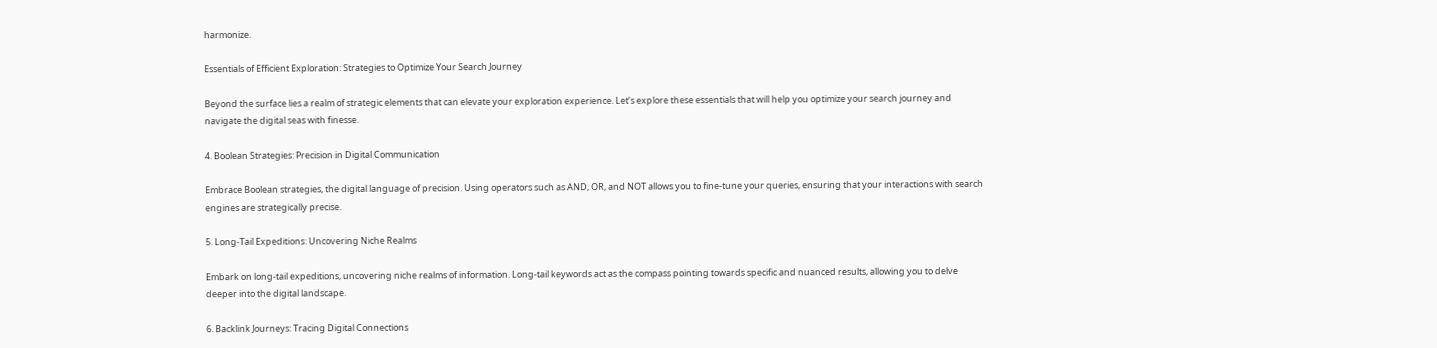harmonize.

Essentials of Efficient Exploration: Strategies to Optimize Your Search Journey

Beyond the surface lies a realm of strategic elements that can elevate your exploration experience. Let’s explore these essentials that will help you optimize your search journey and navigate the digital seas with finesse.

4. Boolean Strategies: Precision in Digital Communication

Embrace Boolean strategies, the digital language of precision. Using operators such as AND, OR, and NOT allows you to fine-tune your queries, ensuring that your interactions with search engines are strategically precise.

5. Long-Tail Expeditions: Uncovering Niche Realms

Embark on long-tail expeditions, uncovering niche realms of information. Long-tail keywords act as the compass pointing towards specific and nuanced results, allowing you to delve deeper into the digital landscape.

6. Backlink Journeys: Tracing Digital Connections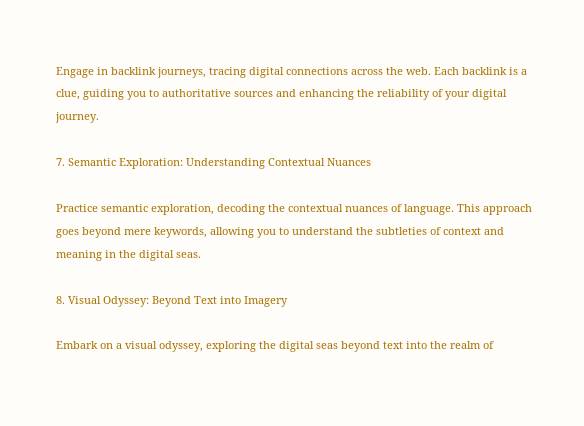Engage in backlink journeys, tracing digital connections across the web. Each backlink is a clue, guiding you to authoritative sources and enhancing the reliability of your digital journey.

7. Semantic Exploration: Understanding Contextual Nuances

Practice semantic exploration, decoding the contextual nuances of language. This approach goes beyond mere keywords, allowing you to understand the subtleties of context and meaning in the digital seas.

8. Visual Odyssey: Beyond Text into Imagery

Embark on a visual odyssey, exploring the digital seas beyond text into the realm of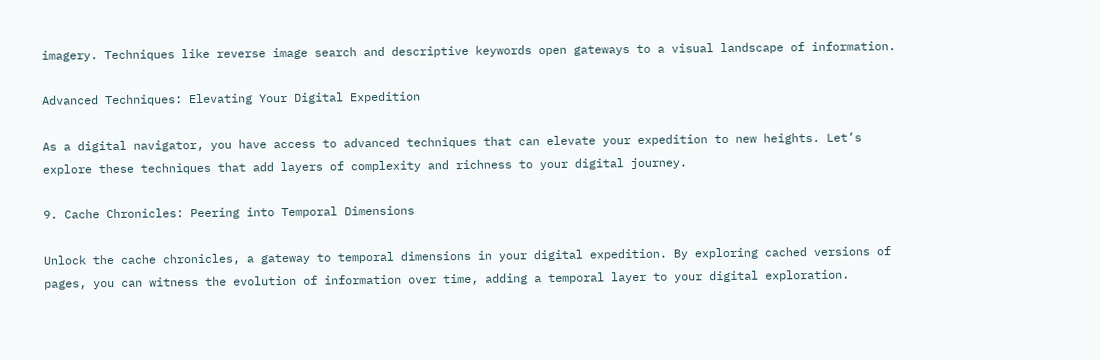imagery. Techniques like reverse image search and descriptive keywords open gateways to a visual landscape of information.

Advanced Techniques: Elevating Your Digital Expedition

As a digital navigator, you have access to advanced techniques that can elevate your expedition to new heights. Let’s explore these techniques that add layers of complexity and richness to your digital journey.

9. Cache Chronicles: Peering into Temporal Dimensions

Unlock the cache chronicles, a gateway to temporal dimensions in your digital expedition. By exploring cached versions of pages, you can witness the evolution of information over time, adding a temporal layer to your digital exploration.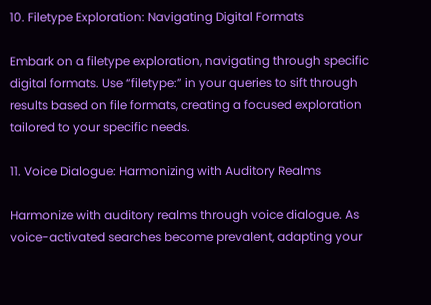10. Filetype Exploration: Navigating Digital Formats

Embark on a filetype exploration, navigating through specific digital formats. Use “filetype:” in your queries to sift through results based on file formats, creating a focused exploration tailored to your specific needs.

11. Voice Dialogue: Harmonizing with Auditory Realms

Harmonize with auditory realms through voice dialogue. As voice-activated searches become prevalent, adapting your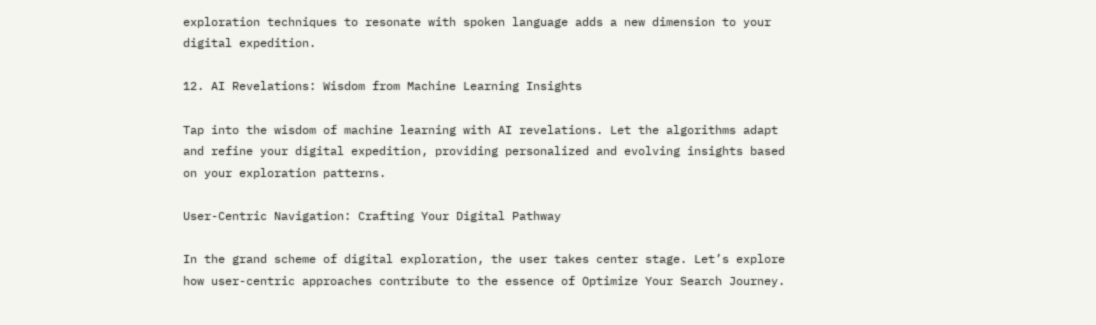exploration techniques to resonate with spoken language adds a new dimension to your digital expedition.

12. AI Revelations: Wisdom from Machine Learning Insights

Tap into the wisdom of machine learning with AI revelations. Let the algorithms adapt and refine your digital expedition, providing personalized and evolving insights based on your exploration patterns.

User-Centric Navigation: Crafting Your Digital Pathway

In the grand scheme of digital exploration, the user takes center stage. Let’s explore how user-centric approaches contribute to the essence of Optimize Your Search Journey.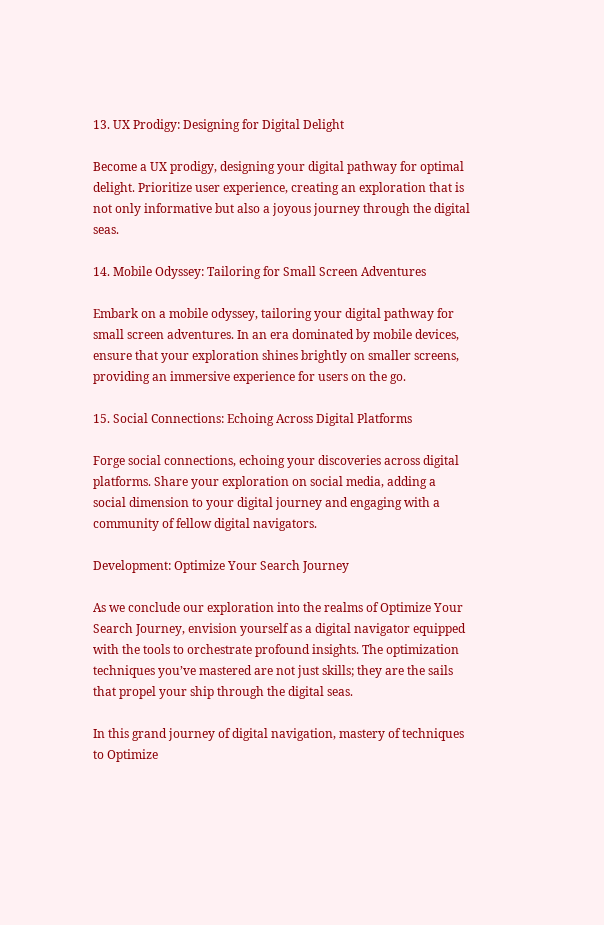13. UX Prodigy: Designing for Digital Delight

Become a UX prodigy, designing your digital pathway for optimal delight. Prioritize user experience, creating an exploration that is not only informative but also a joyous journey through the digital seas.

14. Mobile Odyssey: Tailoring for Small Screen Adventures

Embark on a mobile odyssey, tailoring your digital pathway for small screen adventures. In an era dominated by mobile devices, ensure that your exploration shines brightly on smaller screens, providing an immersive experience for users on the go.

15. Social Connections: Echoing Across Digital Platforms

Forge social connections, echoing your discoveries across digital platforms. Share your exploration on social media, adding a social dimension to your digital journey and engaging with a community of fellow digital navigators.

Development: Optimize Your Search Journey

As we conclude our exploration into the realms of Optimize Your Search Journey, envision yourself as a digital navigator equipped with the tools to orchestrate profound insights. The optimization techniques you’ve mastered are not just skills; they are the sails that propel your ship through the digital seas.

In this grand journey of digital navigation, mastery of techniques to Optimize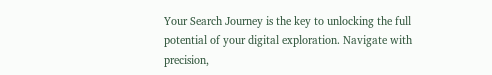Your Search Journey is the key to unlocking the full potential of your digital exploration. Navigate with precision,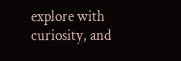explore with curiosity, and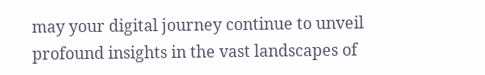may your digital journey continue to unveil profound insights in the vast landscapes of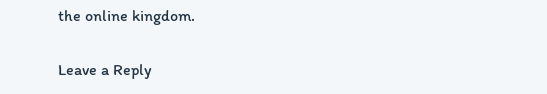the online kingdom.

Leave a Reply